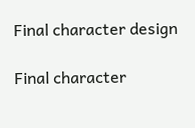Final character design

Final character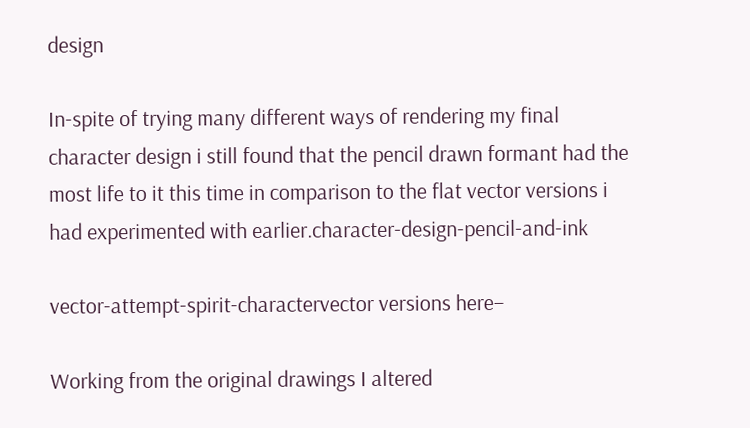design

In-spite of trying many different ways of rendering my final character design i still found that the pencil drawn formant had the most life to it this time in comparison to the flat vector versions i had experimented with earlier.character-design-pencil-and-ink

vector-attempt-spirit-charactervector versions here–

Working from the original drawings I altered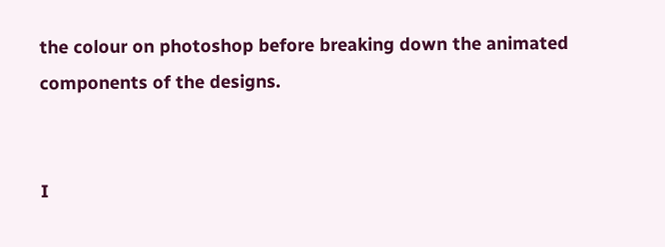the colour on photoshop before breaking down the animated components of the designs.


I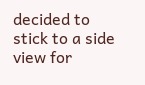decided to stick to a side view for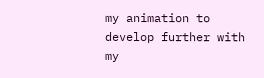my animation to develop further with my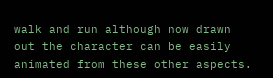walk and run although now drawn out the character can be easily animated from these other aspects.